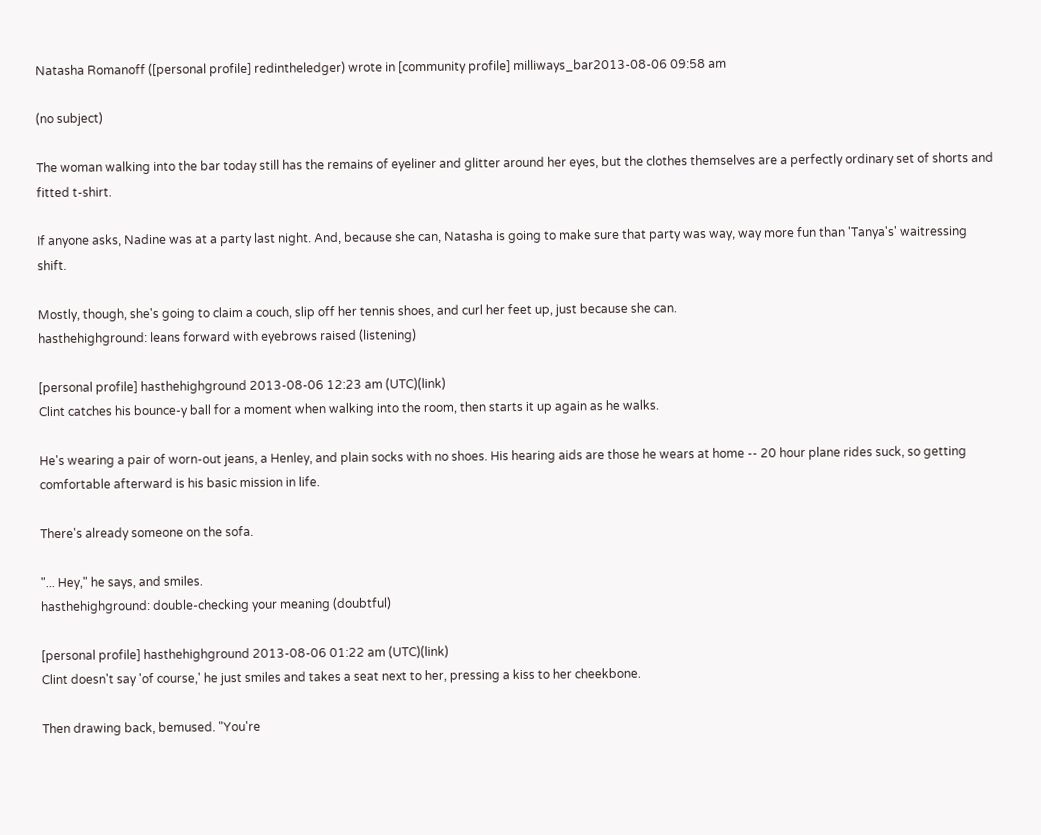Natasha Romanoff ([personal profile] redintheledger) wrote in [community profile] milliways_bar2013-08-06 09:58 am

(no subject)

The woman walking into the bar today still has the remains of eyeliner and glitter around her eyes, but the clothes themselves are a perfectly ordinary set of shorts and fitted t-shirt.

If anyone asks, Nadine was at a party last night. And, because she can, Natasha is going to make sure that party was way, way more fun than 'Tanya's' waitressing shift.

Mostly, though, she's going to claim a couch, slip off her tennis shoes, and curl her feet up, just because she can.
hasthehighground: leans forward with eyebrows raised (listening)

[personal profile] hasthehighground 2013-08-06 12:23 am (UTC)(link)
Clint catches his bounce-y ball for a moment when walking into the room, then starts it up again as he walks.

He's wearing a pair of worn-out jeans, a Henley, and plain socks with no shoes. His hearing aids are those he wears at home -- 20 hour plane rides suck, so getting comfortable afterward is his basic mission in life.

There's already someone on the sofa.

"... Hey," he says, and smiles.
hasthehighground: double-checking your meaning (doubtful)

[personal profile] hasthehighground 2013-08-06 01:22 am (UTC)(link)
Clint doesn't say 'of course,' he just smiles and takes a seat next to her, pressing a kiss to her cheekbone.

Then drawing back, bemused. "You're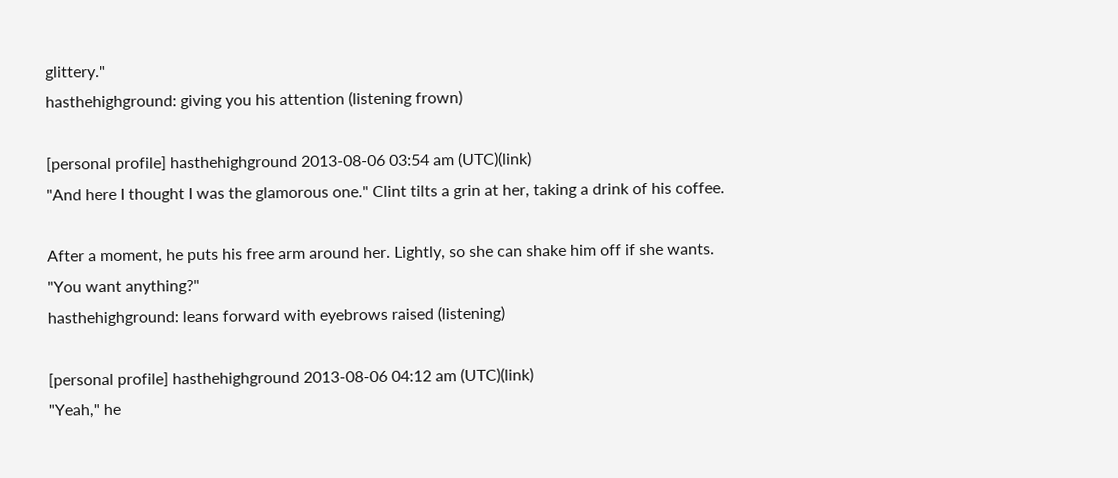glittery."
hasthehighground: giving you his attention (listening frown)

[personal profile] hasthehighground 2013-08-06 03:54 am (UTC)(link)
"And here I thought I was the glamorous one." Clint tilts a grin at her, taking a drink of his coffee.

After a moment, he puts his free arm around her. Lightly, so she can shake him off if she wants. "You want anything?"
hasthehighground: leans forward with eyebrows raised (listening)

[personal profile] hasthehighground 2013-08-06 04:12 am (UTC)(link)
"Yeah," he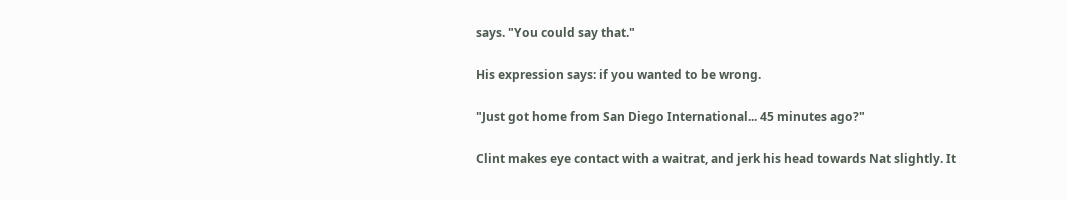says. "You could say that."

His expression says: if you wanted to be wrong.

"Just got home from San Diego International... 45 minutes ago?"

Clint makes eye contact with a waitrat, and jerk his head towards Nat slightly. It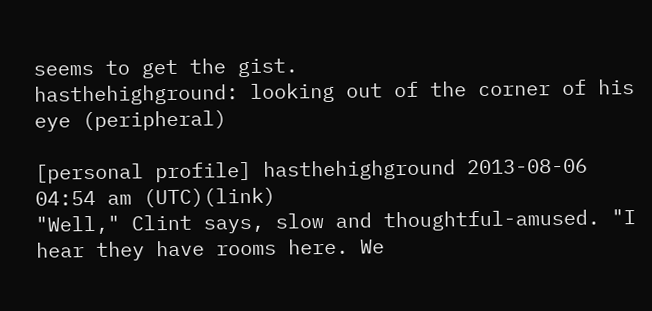seems to get the gist.
hasthehighground: looking out of the corner of his eye (peripheral)

[personal profile] hasthehighground 2013-08-06 04:54 am (UTC)(link)
"Well," Clint says, slow and thoughtful-amused. "I hear they have rooms here. We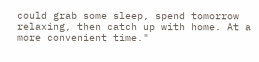could grab some sleep, spend tomorrow relaxing, then catch up with home. At a more convenient time."